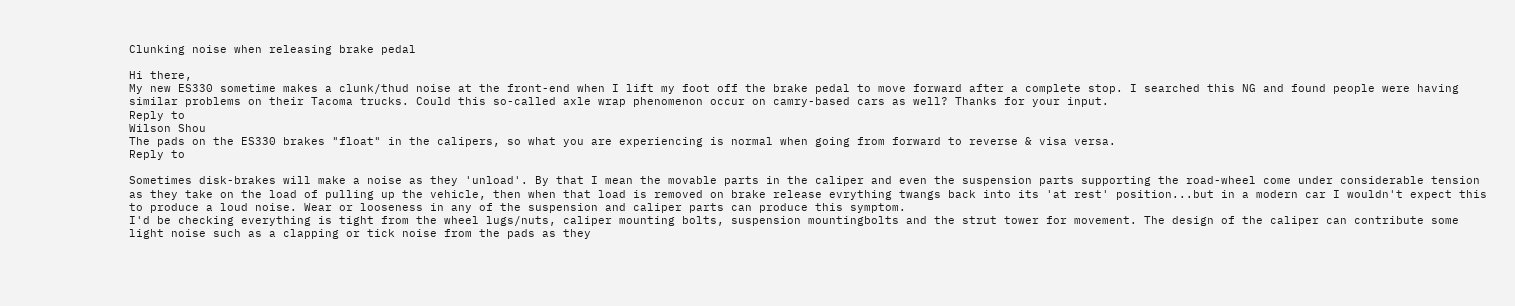Clunking noise when releasing brake pedal

Hi there,
My new ES330 sometime makes a clunk/thud noise at the front-end when I lift my foot off the brake pedal to move forward after a complete stop. I searched this NG and found people were having similar problems on their Tacoma trucks. Could this so-called axle wrap phenomenon occur on camry-based cars as well? Thanks for your input.
Reply to
Wilson Shou
The pads on the ES330 brakes "float" in the calipers, so what you are experiencing is normal when going from forward to reverse & visa versa.
Reply to

Sometimes disk-brakes will make a noise as they 'unload'. By that I mean the movable parts in the caliper and even the suspension parts supporting the road-wheel come under considerable tension as they take on the load of pulling up the vehicle, then when that load is removed on brake release evrything twangs back into its 'at rest' position...but in a modern car I wouldn't expect this to produce a loud noise. Wear or looseness in any of the suspension and caliper parts can produce this symptom.
I'd be checking everything is tight from the wheel lugs/nuts, caliper mounting bolts, suspension mountingbolts and the strut tower for movement. The design of the caliper can contribute some light noise such as a clapping or tick noise from the pads as they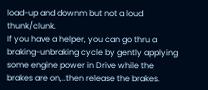load-up and downm but not a loud thunk/clunk.
If you have a helper, you can go thru a braking-unbraking cycle by gently applying some engine power in Drive while the brakes are on,..then release the brakes.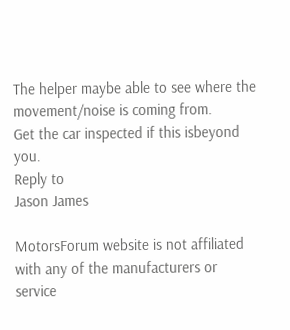The helper maybe able to see where the movement/noise is coming from.
Get the car inspected if this isbeyond you.
Reply to
Jason James

MotorsForum website is not affiliated with any of the manufacturers or service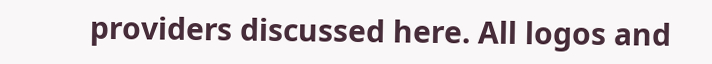providers discussed here. All logos and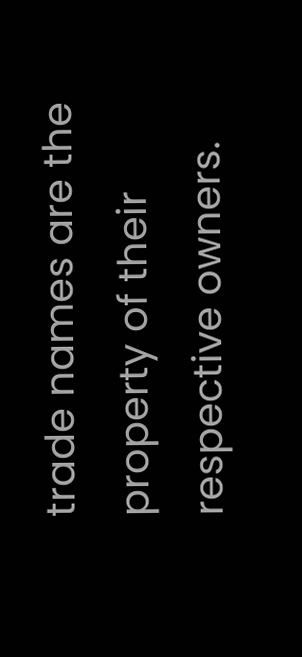trade names are the property of their respective owners.